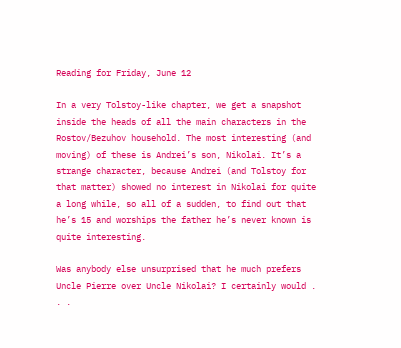Reading for Friday, June 12

In a very Tolstoy-like chapter, we get a snapshot inside the heads of all the main characters in the Rostov/Bezuhov household. The most interesting (and moving) of these is Andrei’s son, Nikolai. It’s a strange character, because Andrei (and Tolstoy for that matter) showed no interest in Nikolai for quite a long while, so all of a sudden, to find out that he’s 15 and worships the father he’s never known is quite interesting.

Was anybody else unsurprised that he much prefers Uncle Pierre over Uncle Nikolai? I certainly would . . .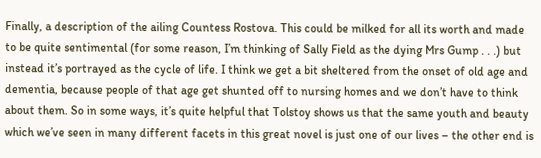Finally, a description of the ailing Countess Rostova. This could be milked for all its worth and made to be quite sentimental (for some reason, I’m thinking of Sally Field as the dying Mrs Gump . . .) but instead it’s portrayed as the cycle of life. I think we get a bit sheltered from the onset of old age and dementia, because people of that age get shunted off to nursing homes and we don’t have to think about them. So in some ways, it’s quite helpful that Tolstoy shows us that the same youth and beauty which we’ve seen in many different facets in this great novel is just one of our lives – the other end is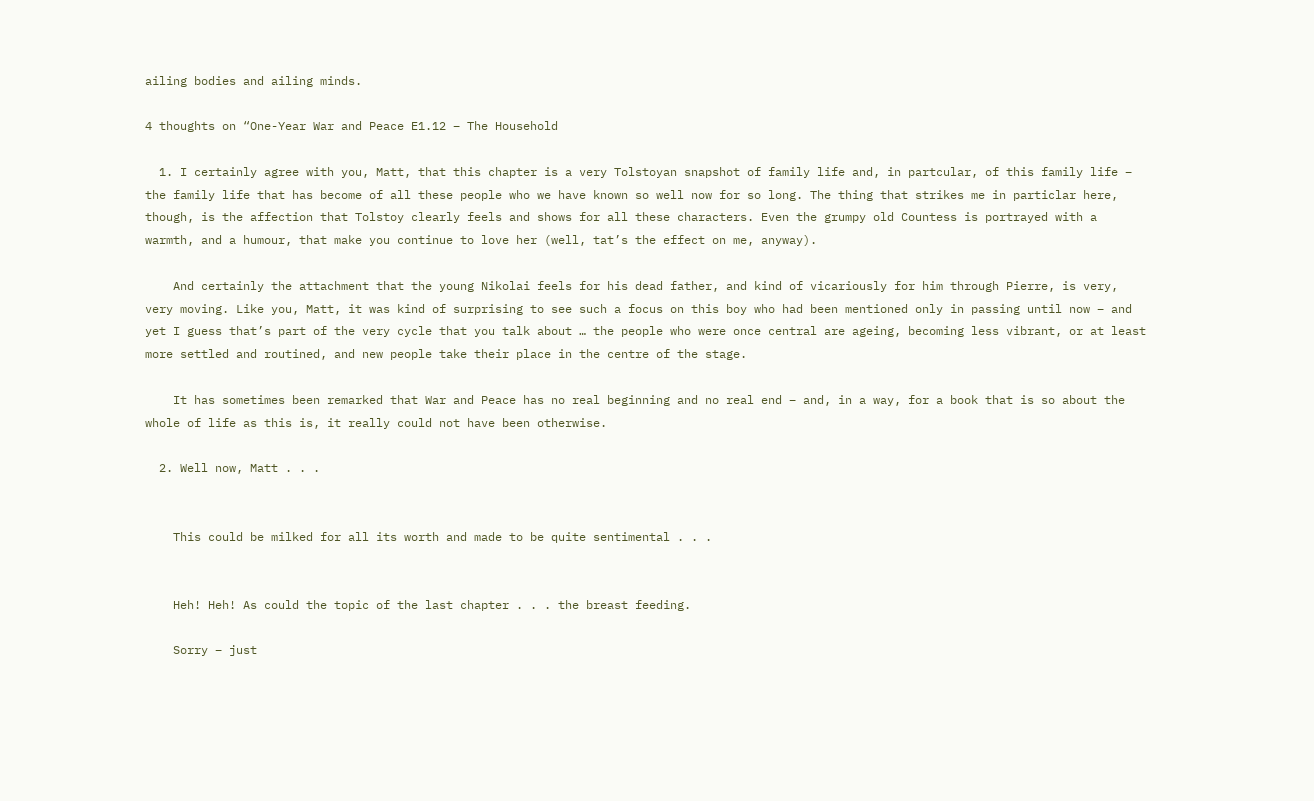ailing bodies and ailing minds.

4 thoughts on “One-Year War and Peace E1.12 – The Household

  1. I certainly agree with you, Matt, that this chapter is a very Tolstoyan snapshot of family life and, in partcular, of this family life – the family life that has become of all these people who we have known so well now for so long. The thing that strikes me in particlar here, though, is the affection that Tolstoy clearly feels and shows for all these characters. Even the grumpy old Countess is portrayed with a warmth, and a humour, that make you continue to love her (well, tat’s the effect on me, anyway).

    And certainly the attachment that the young Nikolai feels for his dead father, and kind of vicariously for him through Pierre, is very, very moving. Like you, Matt, it was kind of surprising to see such a focus on this boy who had been mentioned only in passing until now – and yet I guess that’s part of the very cycle that you talk about … the people who were once central are ageing, becoming less vibrant, or at least more settled and routined, and new people take their place in the centre of the stage.

    It has sometimes been remarked that War and Peace has no real beginning and no real end – and, in a way, for a book that is so about the whole of life as this is, it really could not have been otherwise.

  2. Well now, Matt . . .


    This could be milked for all its worth and made to be quite sentimental . . .


    Heh! Heh! As could the topic of the last chapter . . . the breast feeding.

    Sorry – just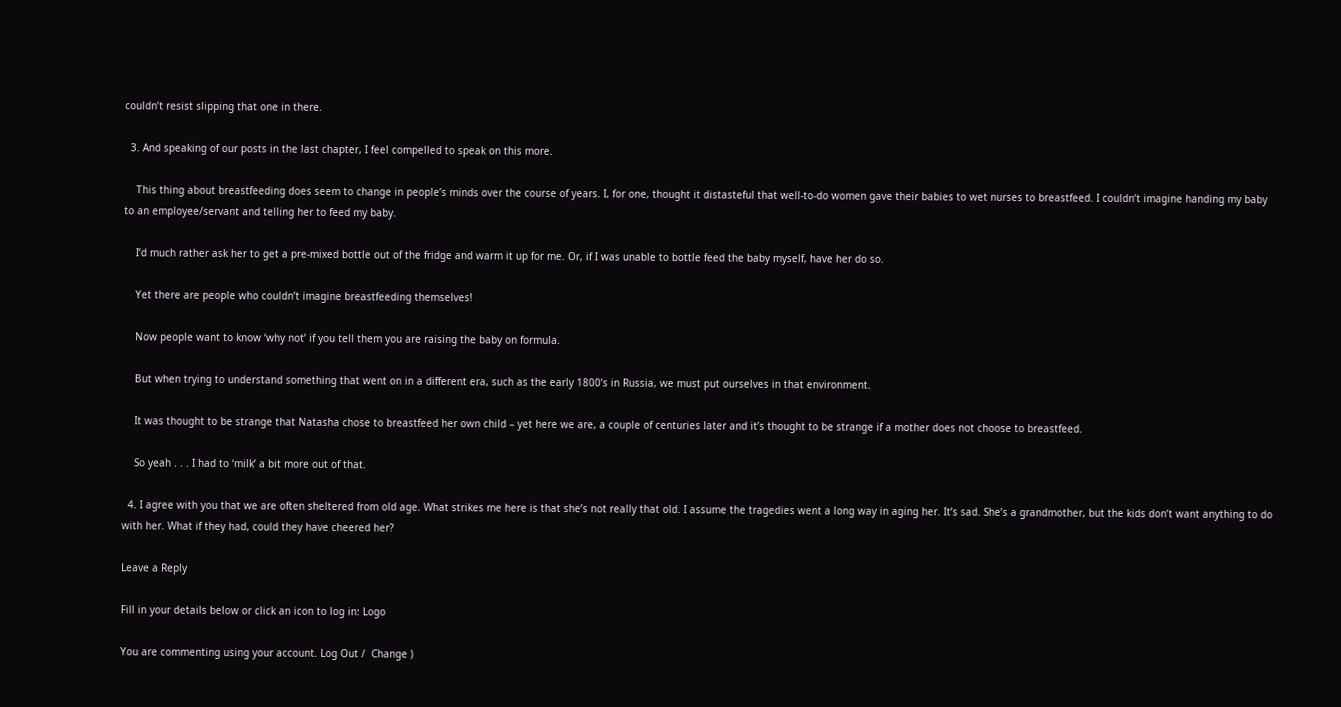couldn’t resist slipping that one in there.

  3. And speaking of our posts in the last chapter, I feel compelled to speak on this more.

    This thing about breastfeeding does seem to change in people’s minds over the course of years. I, for one, thought it distasteful that well-to-do women gave their babies to wet nurses to breastfeed. I couldn’t imagine handing my baby to an employee/servant and telling her to feed my baby.

    I’d much rather ask her to get a pre-mixed bottle out of the fridge and warm it up for me. Or, if I was unable to bottle feed the baby myself, have her do so.

    Yet there are people who couldn’t imagine breastfeeding themselves!

    Now people want to know ‘why not’ if you tell them you are raising the baby on formula.

    But when trying to understand something that went on in a different era, such as the early 1800’s in Russia, we must put ourselves in that environment.

    It was thought to be strange that Natasha chose to breastfeed her own child – yet here we are, a couple of centuries later and it’s thought to be strange if a mother does not choose to breastfeed.

    So yeah . . . I had to ‘milk’ a bit more out of that.

  4. I agree with you that we are often sheltered from old age. What strikes me here is that she’s not really that old. I assume the tragedies went a long way in aging her. It’s sad. She’s a grandmother, but the kids don’t want anything to do with her. What if they had, could they have cheered her?

Leave a Reply

Fill in your details below or click an icon to log in: Logo

You are commenting using your account. Log Out /  Change )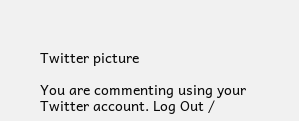Twitter picture

You are commenting using your Twitter account. Log Out /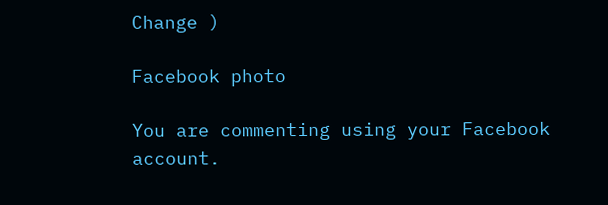Change )

Facebook photo

You are commenting using your Facebook account.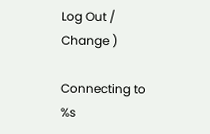Log Out /  Change )

Connecting to %s